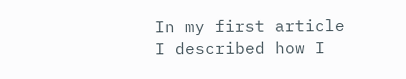In my first article I described how I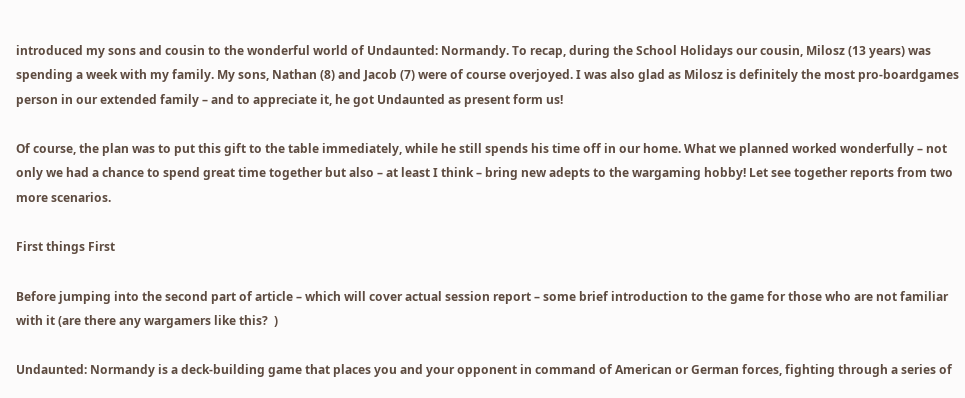introduced my sons and cousin to the wonderful world of Undaunted: Normandy. To recap, during the School Holidays our cousin, Milosz (13 years) was spending a week with my family. My sons, Nathan (8) and Jacob (7) were of course overjoyed. I was also glad as Milosz is definitely the most pro-boardgames person in our extended family – and to appreciate it, he got Undaunted as present form us!

Of course, the plan was to put this gift to the table immediately, while he still spends his time off in our home. What we planned worked wonderfully – not only we had a chance to spend great time together but also – at least I think – bring new adepts to the wargaming hobby! Let see together reports from two more scenarios.

First things First

Before jumping into the second part of article – which will cover actual session report – some brief introduction to the game for those who are not familiar with it (are there any wargamers like this?  )

Undaunted: Normandy is a deck-building game that places you and your opponent in command of American or German forces, fighting through a series of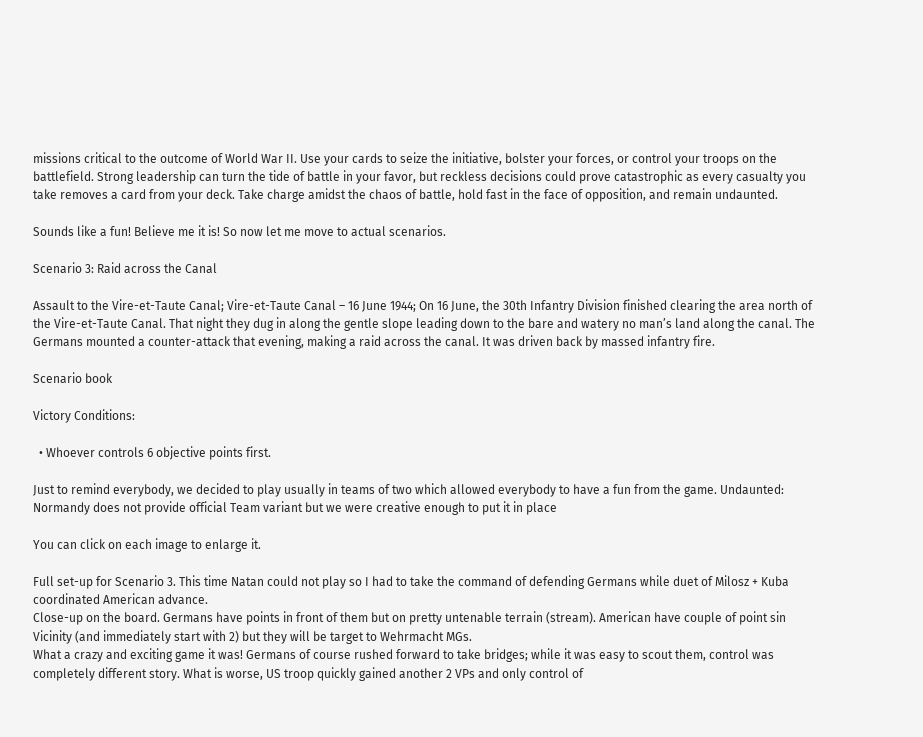missions critical to the outcome of World War II. Use your cards to seize the initiative, bolster your forces, or control your troops on the battlefield. Strong leadership can turn the tide of battle in your favor, but reckless decisions could prove catastrophic as every casualty you take removes a card from your deck. Take charge amidst the chaos of battle, hold fast in the face of opposition, and remain undaunted.

Sounds like a fun! Believe me it is! So now let me move to actual scenarios.

Scenario 3: Raid across the Canal

Assault to the Vire-et-Taute Canal; Vire-et-Taute Canal – 16 June 1944; On 16 June, the 30th Infantry Division finished clearing the area north of the Vire-et-Taute Canal. That night they dug in along the gentle slope leading down to the bare and watery no man’s land along the canal. The Germans mounted a counter-attack that evening, making a raid across the canal. It was driven back by massed infantry fire.

Scenario book

Victory Conditions:

  • Whoever controls 6 objective points first.

Just to remind everybody, we decided to play usually in teams of two which allowed everybody to have a fun from the game. Undaunted: Normandy does not provide official Team variant but we were creative enough to put it in place

You can click on each image to enlarge it.

Full set-up for Scenario 3. This time Natan could not play so I had to take the command of defending Germans while duet of Milosz + Kuba coordinated American advance.
Close-up on the board. Germans have points in front of them but on pretty untenable terrain (stream). American have couple of point sin Vicinity (and immediately start with 2) but they will be target to Wehrmacht MGs.
What a crazy and exciting game it was! Germans of course rushed forward to take bridges; while it was easy to scout them, control was completely different story. What is worse, US troop quickly gained another 2 VPs and only control of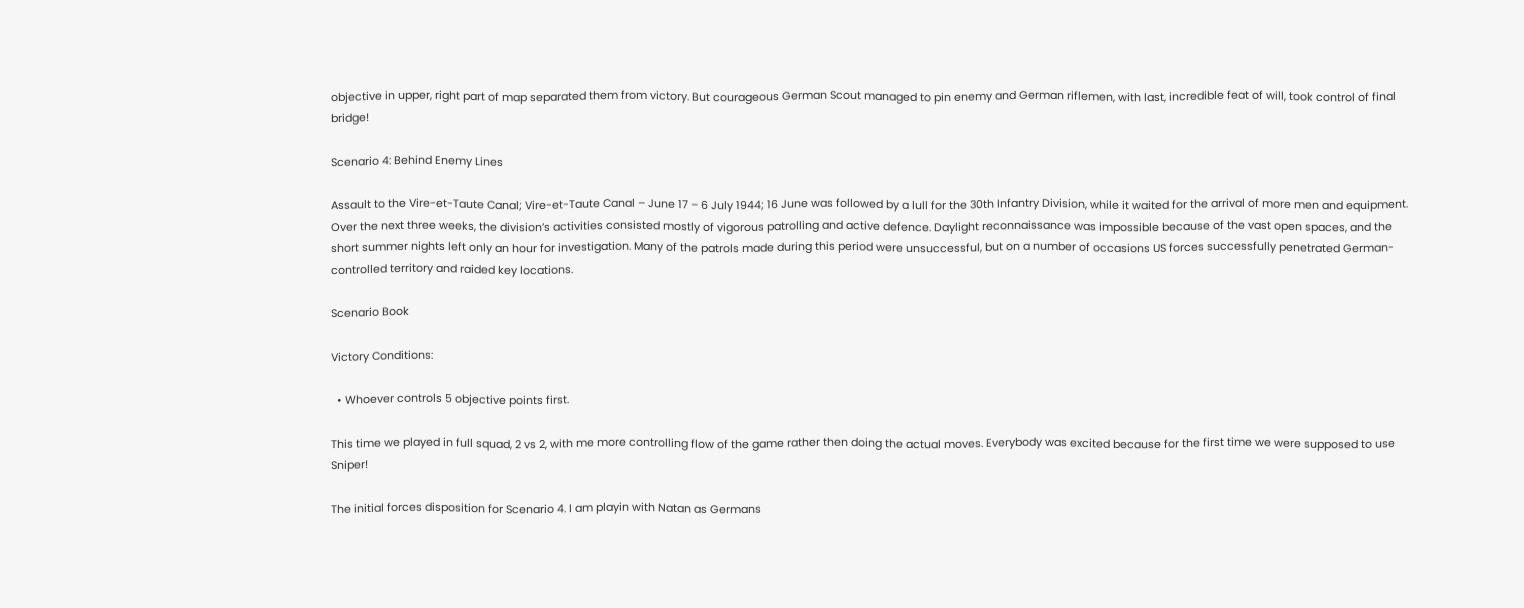objective in upper, right part of map separated them from victory. But courageous German Scout managed to pin enemy and German riflemen, with last, incredible feat of will, took control of final bridge!

Scenario 4: Behind Enemy Lines

Assault to the Vire-et-Taute Canal; Vire-et-Taute Canal – June 17 – 6 July 1944; 16 June was followed by a lull for the 30th Infantry Division, while it waited for the arrival of more men and equipment. Over the next three weeks, the division’s activities consisted mostly of vigorous patrolling and active defence. Daylight reconnaissance was impossible because of the vast open spaces, and the short summer nights left only an hour for investigation. Many of the patrols made during this period were unsuccessful, but on a number of occasions US forces successfully penetrated German-controlled territory and raided key locations.

Scenario Book

Victory Conditions:

  • Whoever controls 5 objective points first.

This time we played in full squad, 2 vs 2, with me more controlling flow of the game rather then doing the actual moves. Everybody was excited because for the first time we were supposed to use Sniper!

The initial forces disposition for Scenario 4. I am playin with Natan as Germans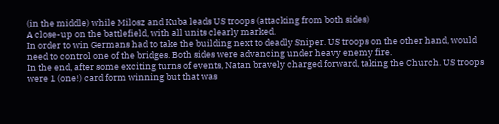(in the middle) while Milosz and Kuba leads US troops (attacking from both sides)
A close-up on the battlefield, with all units clearly marked.
In order to win Germans had to take the building next to deadly Sniper. US troops on the other hand, would need to control one of the bridges. Both sides were advancing under heavy enemy fire.
In the end, after some exciting turns of events, Natan bravely charged forward, taking the Church. US troops were 1 (one!) card form winning but that was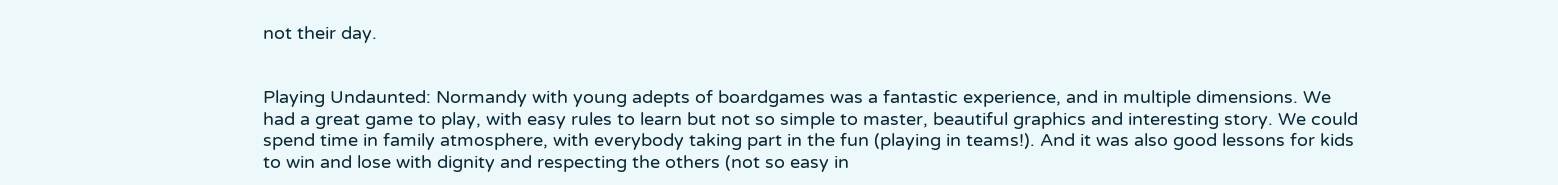not their day.


Playing Undaunted: Normandy with young adepts of boardgames was a fantastic experience, and in multiple dimensions. We had a great game to play, with easy rules to learn but not so simple to master, beautiful graphics and interesting story. We could spend time in family atmosphere, with everybody taking part in the fun (playing in teams!). And it was also good lessons for kids to win and lose with dignity and respecting the others (not so easy in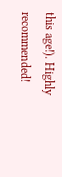this age!). Highly recommended!